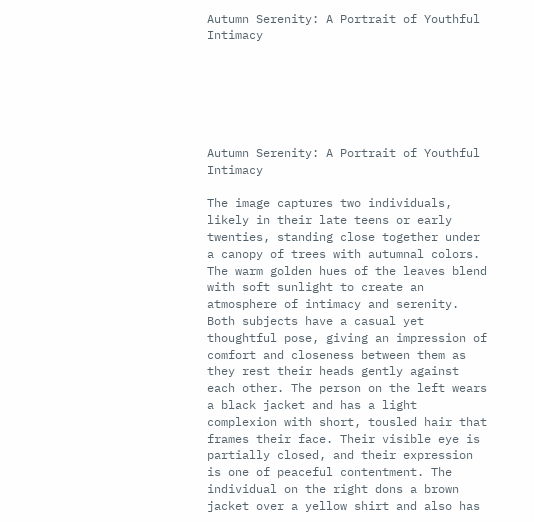Autumn Serenity: A Portrait of Youthful Intimacy






Autumn Serenity: A Portrait of Youthful Intimacy

The image captures two individuals, likely in their late teens or early twenties, standing close together under a canopy of trees with autumnal colors. The warm golden hues of the leaves blend with soft sunlight to create an atmosphere of intimacy and serenity. Both subjects have a casual yet thoughtful pose, giving an impression of comfort and closeness between them as they rest their heads gently against each other. The person on the left wears a black jacket and has a light complexion with short, tousled hair that frames their face. Their visible eye is partially closed, and their expression is one of peaceful contentment. The individual on the right dons a brown jacket over a yellow shirt and also has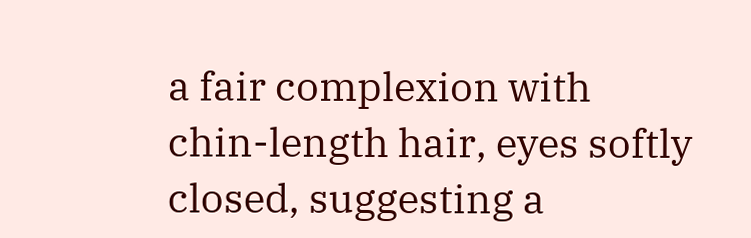a fair complexion with chin-length hair, eyes softly closed, suggesting a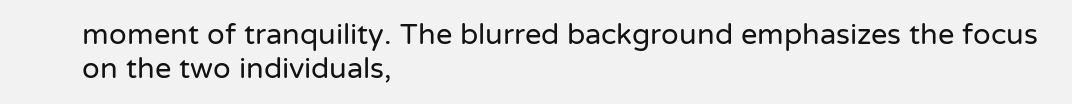moment of tranquility. The blurred background emphasizes the focus on the two individuals,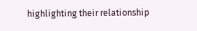highlighting their relationship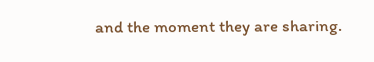and the moment they are sharing.